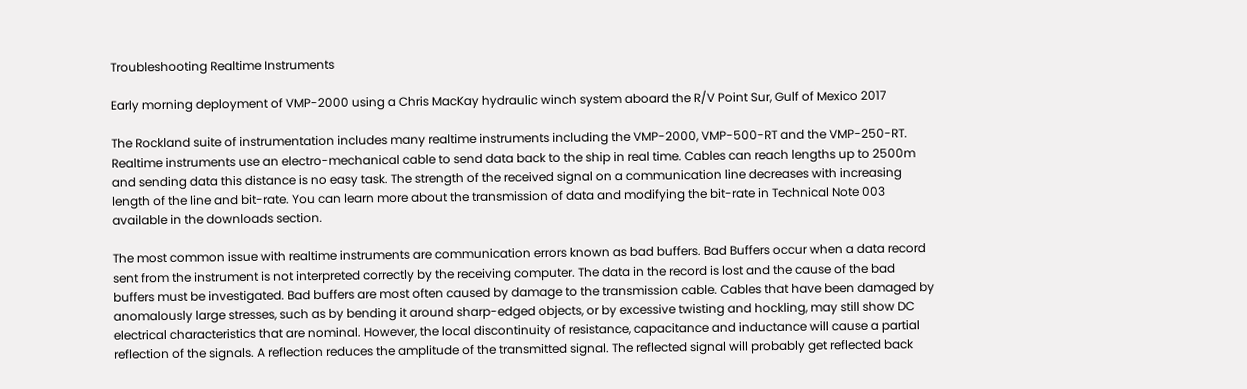Troubleshooting Realtime Instruments

Early morning deployment of VMP-2000 using a Chris MacKay hydraulic winch system aboard the R/V Point Sur, Gulf of Mexico 2017

The Rockland suite of instrumentation includes many realtime instruments including the VMP-2000, VMP-500-RT and the VMP-250-RT. Realtime instruments use an electro-mechanical cable to send data back to the ship in real time. Cables can reach lengths up to 2500m and sending data this distance is no easy task. The strength of the received signal on a communication line decreases with increasing length of the line and bit-rate. You can learn more about the transmission of data and modifying the bit-rate in Technical Note 003 available in the downloads section.

The most common issue with realtime instruments are communication errors known as bad buffers. Bad Buffers occur when a data record sent from the instrument is not interpreted correctly by the receiving computer. The data in the record is lost and the cause of the bad buffers must be investigated. Bad buffers are most often caused by damage to the transmission cable. Cables that have been damaged by anomalously large stresses, such as by bending it around sharp-edged objects, or by excessive twisting and hockling, may still show DC electrical characteristics that are nominal. However, the local discontinuity of resistance, capacitance and inductance will cause a partial reflection of the signals. A reflection reduces the amplitude of the transmitted signal. The reflected signal will probably get reflected back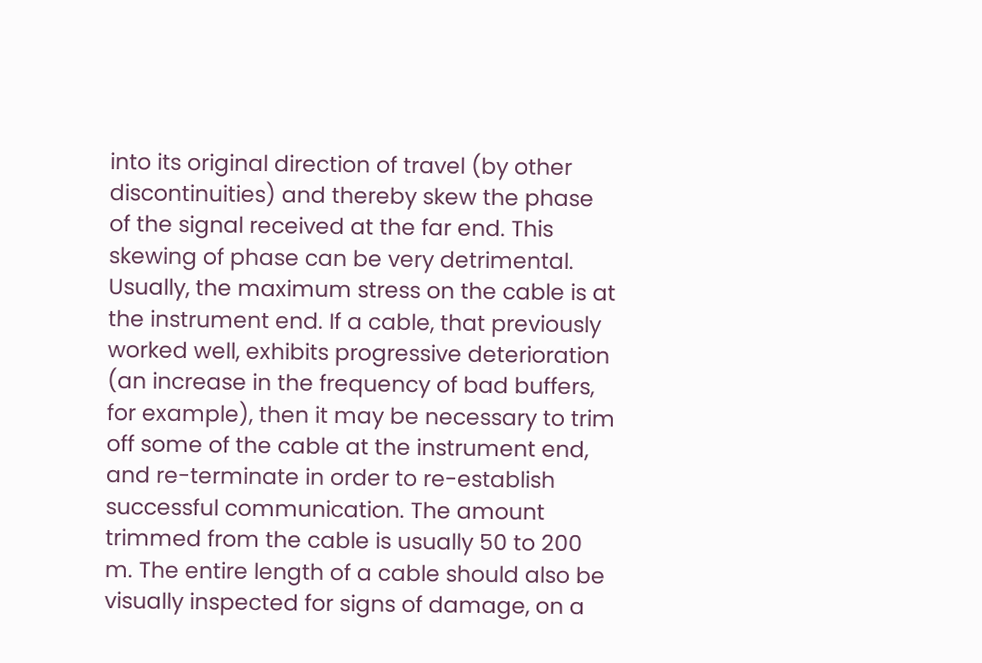into its original direction of travel (by other discontinuities) and thereby skew the phase of the signal received at the far end. This skewing of phase can be very detrimental. Usually, the maximum stress on the cable is at the instrument end. If a cable, that previously worked well, exhibits progressive deterioration (an increase in the frequency of bad buffers, for example), then it may be necessary to trim off some of the cable at the instrument end, and re-terminate in order to re-establish successful communication. The amount trimmed from the cable is usually 50 to 200 m. The entire length of a cable should also be visually inspected for signs of damage, on a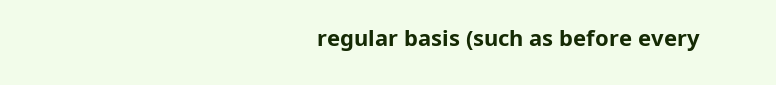regular basis (such as before every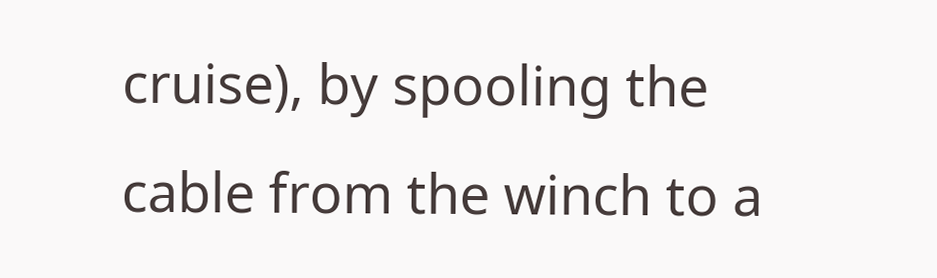cruise), by spooling the cable from the winch to a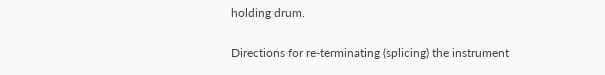holding drum.

Directions for re-terminating (splicing) the instrument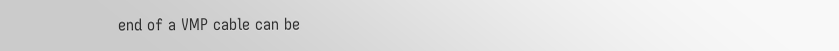end of a VMP cable can be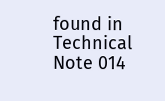found in Technical Note 014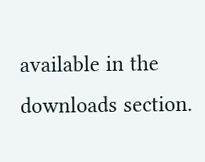available in the downloads section.